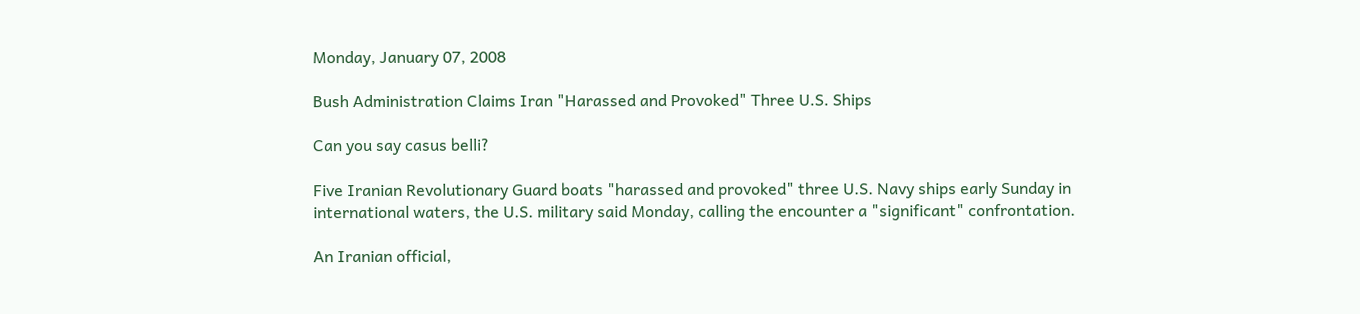Monday, January 07, 2008

Bush Administration Claims Iran "Harassed and Provoked" Three U.S. Ships

Can you say casus belli?

Five Iranian Revolutionary Guard boats "harassed and provoked" three U.S. Navy ships early Sunday in international waters, the U.S. military said Monday, calling the encounter a "significant" confrontation.

An Iranian official,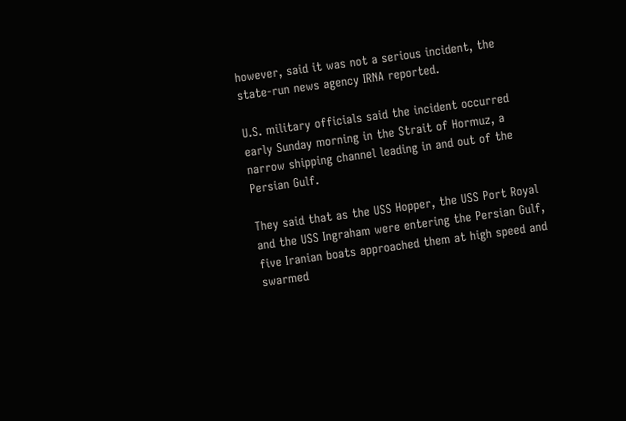however, said it was not a serious incident, the state-run news agency IRNA reported.

U.S. military officials said the incident occurred early Sunday morning in the Strait of Hormuz, a narrow shipping channel leading in and out of the Persian Gulf.

They said that as the USS Hopper, the USS Port Royal and the USS Ingraham were entering the Persian Gulf, five Iranian boats approached them at high speed and swarmed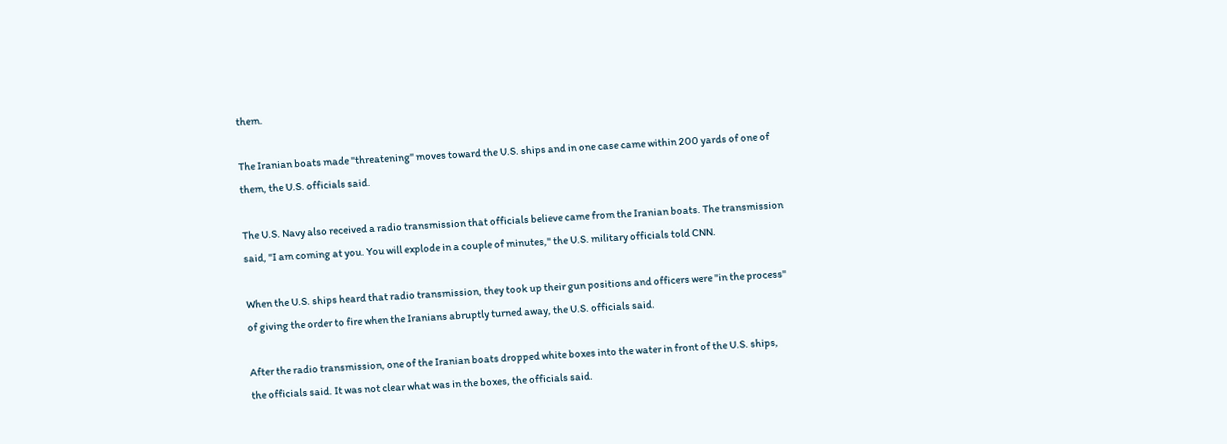them.

The Iranian boats made "threatening" moves toward the U.S. ships and in one case came within 200 yards of one of them, the U.S. officials said.

The U.S. Navy also received a radio transmission that officials believe came from the Iranian boats. The transmission said, "I am coming at you. You will explode in a couple of minutes," the U.S. military officials told CNN.

When the U.S. ships heard that radio transmission, they took up their gun positions and officers were "in the process" of giving the order to fire when the Iranians abruptly turned away, the U.S. officials said.

After the radio transmission, one of the Iranian boats dropped white boxes into the water in front of the U.S. ships, the officials said. It was not clear what was in the boxes, the officials said.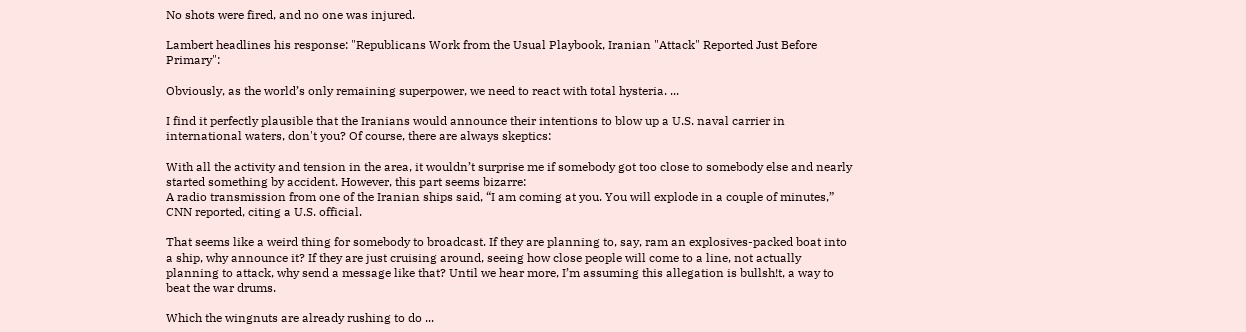No shots were fired, and no one was injured.

Lambert headlines his response: "Republicans Work from the Usual Playbook, Iranian "Attack" Reported Just Before Primary":

Obviously, as the world’s only remaining superpower, we need to react with total hysteria. ...

I find it perfectly plausible that the Iranians would announce their intentions to blow up a U.S. naval carrier in international waters, don't you? Of course, there are always skeptics:

With all the activity and tension in the area, it wouldn’t surprise me if somebody got too close to somebody else and nearly started something by accident. However, this part seems bizarre:
A radio transmission from one of the Iranian ships said, “I am coming at you. You will explode in a couple of minutes,” CNN reported, citing a U.S. official.

That seems like a weird thing for somebody to broadcast. If they are planning to, say, ram an explosives-packed boat into a ship, why announce it? If they are just cruising around, seeing how close people will come to a line, not actually planning to attack, why send a message like that? Until we hear more, I’m assuming this allegation is bullsh!t, a way to beat the war drums.

Which the wingnuts are already rushing to do ...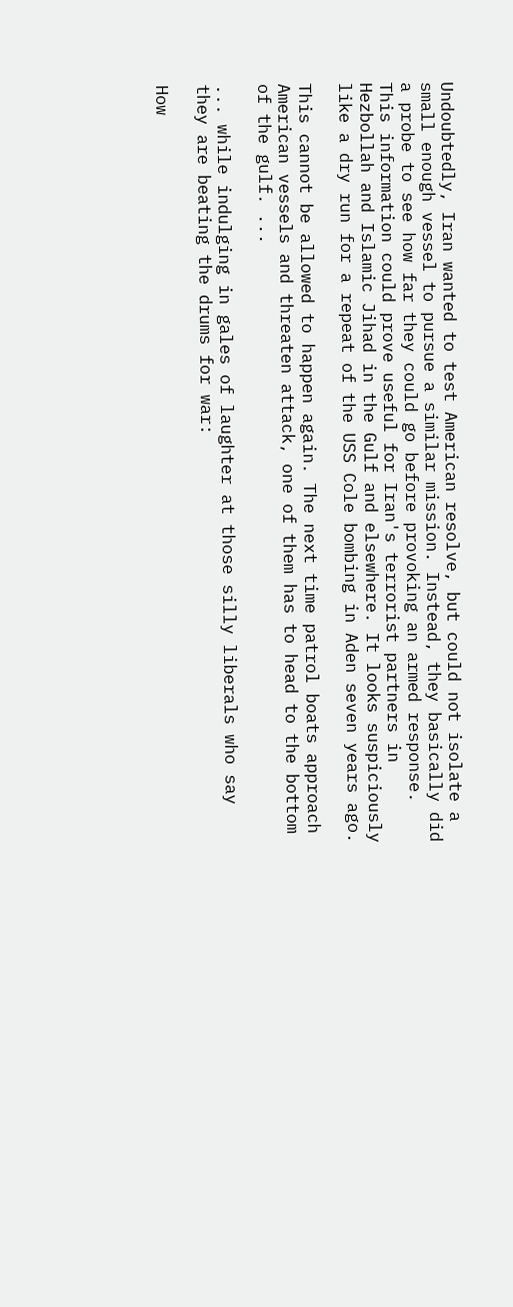Undoubtedly, Iran wanted to test American resolve, but could not isolate a small enough vessel to pursue a similar mission. Instead, they basically did a probe to see how far they could go before provoking an armed response. This information could prove useful for Iran's terrorist partners in Hezbollah and Islamic Jihad in the Gulf and elsewhere. It looks suspiciously like a dry run for a repeat of the USS Cole bombing in Aden seven years ago.

This cannot be allowed to happen again. The next time patrol boats approach American vessels and threaten attack, one of them has to head to the bottom of the gulf. ...

... while indulging in gales of laughter at those silly liberals who say they are beating the drums for war:

How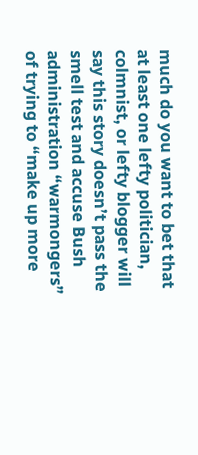much do you want to bet that at least one lefty politician, colmnist, or lefty blogger will say this story doesn’t pass the smell test and accuse Bush administration “warmongers” of trying to “make up more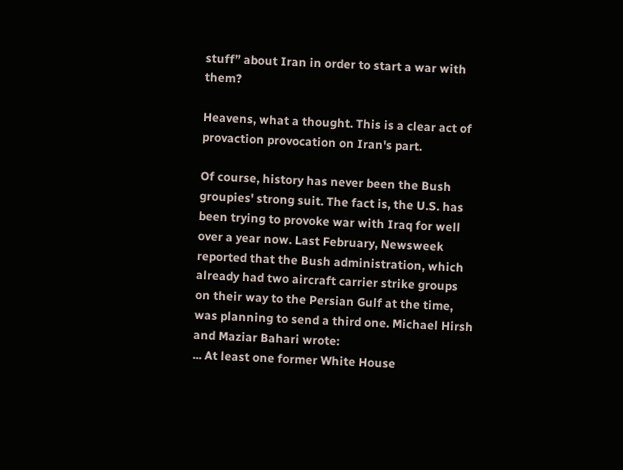stuff” about Iran in order to start a war with them?

Heavens, what a thought. This is a clear act of provaction provocation on Iran's part.

Of course, history has never been the Bush groupies' strong suit. The fact is, the U.S. has been trying to provoke war with Iraq for well over a year now. Last February, Newsweek reported that the Bush administration, which already had two aircraft carrier strike groups on their way to the Persian Gulf at the time, was planning to send a third one. Michael Hirsh and Maziar Bahari wrote:
... At least one former White House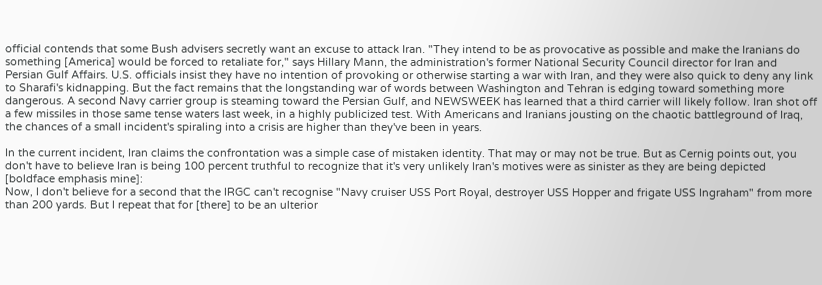official contends that some Bush advisers secretly want an excuse to attack Iran. "They intend to be as provocative as possible and make the Iranians do something [America] would be forced to retaliate for," says Hillary Mann, the administration's former National Security Council director for Iran and Persian Gulf Affairs. U.S. officials insist they have no intention of provoking or otherwise starting a war with Iran, and they were also quick to deny any link to Sharafi's kidnapping. But the fact remains that the longstanding war of words between Washington and Tehran is edging toward something more dangerous. A second Navy carrier group is steaming toward the Persian Gulf, and NEWSWEEK has learned that a third carrier will likely follow. Iran shot off a few missiles in those same tense waters last week, in a highly publicized test. With Americans and Iranians jousting on the chaotic battleground of Iraq, the chances of a small incident's spiraling into a crisis are higher than they've been in years.

In the current incident, Iran claims the confrontation was a simple case of mistaken identity. That may or may not be true. But as Cernig points out, you don't have to believe Iran is being 100 percent truthful to recognize that it's very unlikely Iran's motives were as sinister as they are being depicted [boldface emphasis mine]:
Now, I don't believe for a second that the IRGC can't recognise "Navy cruiser USS Port Royal, destroyer USS Hopper and frigate USS Ingraham" from more than 200 yards. But I repeat that for [there] to be an ulterior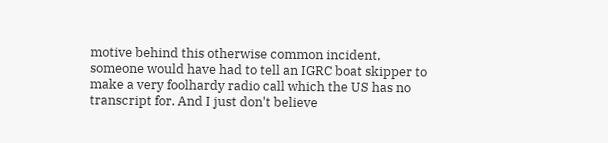motive behind this otherwise common incident, someone would have had to tell an IGRC boat skipper to make a very foolhardy radio call which the US has no transcript for. And I just don't believe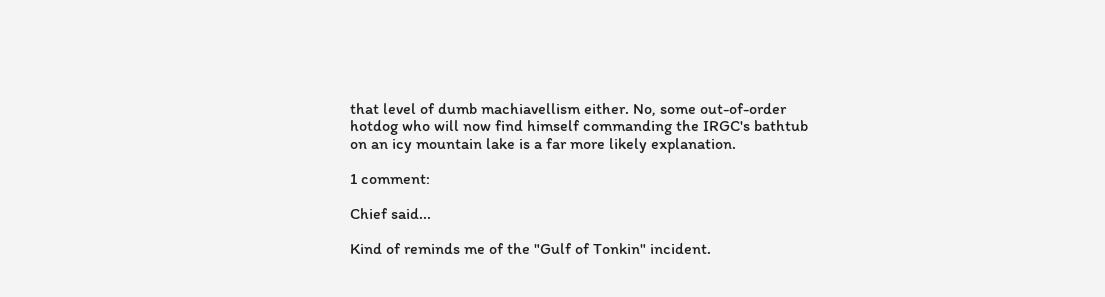that level of dumb machiavellism either. No, some out-of-order hotdog who will now find himself commanding the IRGC's bathtub on an icy mountain lake is a far more likely explanation.

1 comment:

Chief said...

Kind of reminds me of the "Gulf of Tonkin" incident.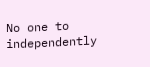No one to independently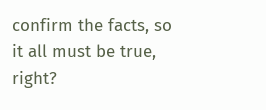confirm the facts, so it all must be true, right?